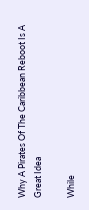Why A Pirates Of The Caribbean Reboot Is A Great Idea

While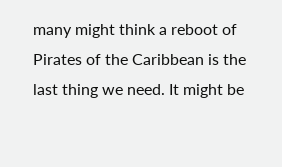many might think a reboot of Pirates of the Caribbean is the last thing we need. It might be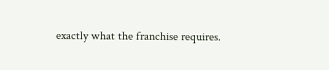exactly what the franchise requires.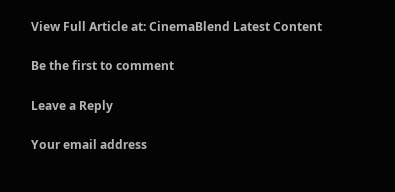View Full Article at: CinemaBlend Latest Content

Be the first to comment

Leave a Reply

Your email address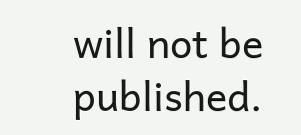will not be published.